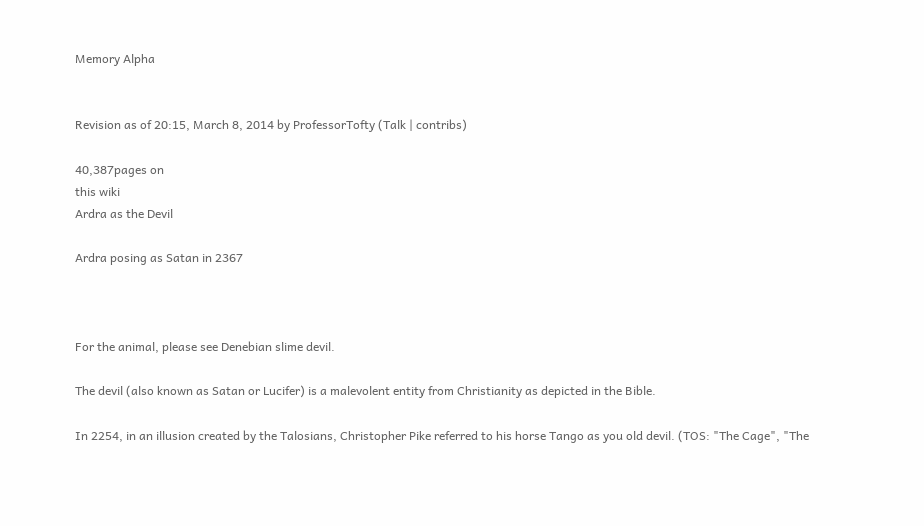Memory Alpha


Revision as of 20:15, March 8, 2014 by ProfessorTofty (Talk | contribs)

40,387pages on
this wiki
Ardra as the Devil

Ardra posing as Satan in 2367



For the animal, please see Denebian slime devil.

The devil (also known as Satan or Lucifer) is a malevolent entity from Christianity as depicted in the Bible.

In 2254, in an illusion created by the Talosians, Christopher Pike referred to his horse Tango as you old devil. (TOS: "The Cage", "The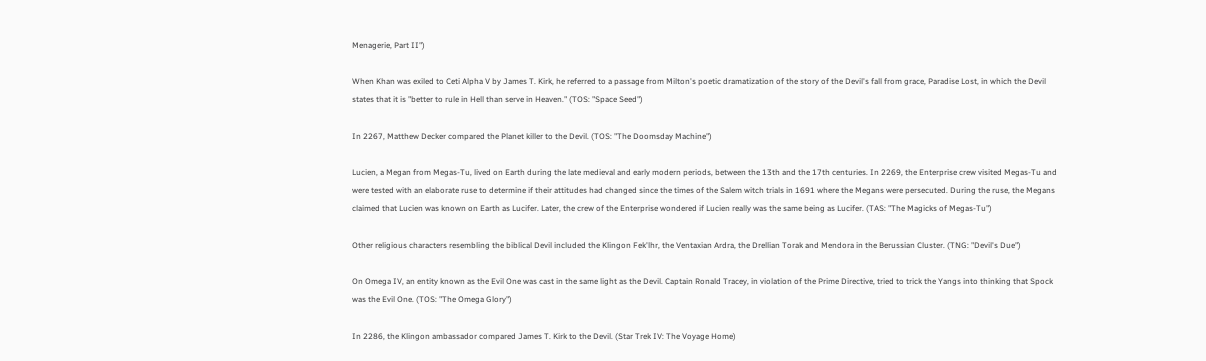Menagerie, Part II")

When Khan was exiled to Ceti Alpha V by James T. Kirk, he referred to a passage from Milton's poetic dramatization of the story of the Devil's fall from grace, Paradise Lost, in which the Devil states that it is "better to rule in Hell than serve in Heaven." (TOS: "Space Seed")

In 2267, Matthew Decker compared the Planet killer to the Devil. (TOS: "The Doomsday Machine")

Lucien, a Megan from Megas-Tu, lived on Earth during the late medieval and early modern periods, between the 13th and the 17th centuries. In 2269, the Enterprise crew visited Megas-Tu and were tested with an elaborate ruse to determine if their attitudes had changed since the times of the Salem witch trials in 1691 where the Megans were persecuted. During the ruse, the Megans claimed that Lucien was known on Earth as Lucifer. Later, the crew of the Enterprise wondered if Lucien really was the same being as Lucifer. (TAS: "The Magicks of Megas-Tu")

Other religious characters resembling the biblical Devil included the Klingon Fek'lhr, the Ventaxian Ardra, the Drellian Torak and Mendora in the Berussian Cluster. (TNG: "Devil's Due")

On Omega IV, an entity known as the Evil One was cast in the same light as the Devil. Captain Ronald Tracey, in violation of the Prime Directive, tried to trick the Yangs into thinking that Spock was the Evil One. (TOS: "The Omega Glory")

In 2286, the Klingon ambassador compared James T. Kirk to the Devil. (Star Trek IV: The Voyage Home)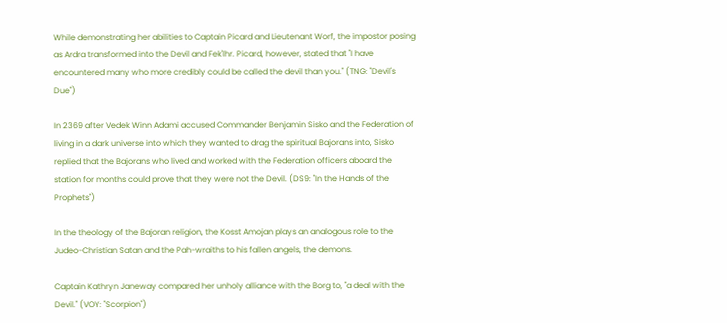While demonstrating her abilities to Captain Picard and Lieutenant Worf, the impostor posing as Ardra transformed into the Devil and Fek'lhr. Picard, however, stated that "I have encountered many who more credibly could be called the devil than you." (TNG: "Devil's Due")

In 2369 after Vedek Winn Adami accused Commander Benjamin Sisko and the Federation of living in a dark universe into which they wanted to drag the spiritual Bajorans into, Sisko replied that the Bajorans who lived and worked with the Federation officers aboard the station for months could prove that they were not the Devil. (DS9: "In the Hands of the Prophets")

In the theology of the Bajoran religion, the Kosst Amojan plays an analogous role to the Judeo-Christian Satan and the Pah-wraiths to his fallen angels, the demons.

Captain Kathryn Janeway compared her unholy alliance with the Borg to, "a deal with the Devil." (VOY: "Scorpion")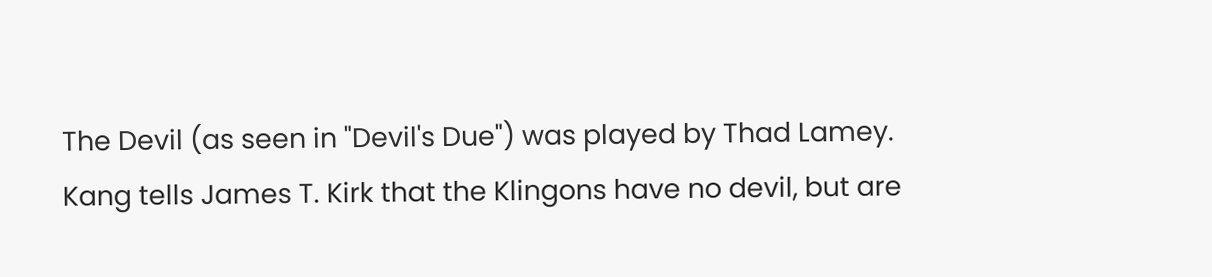The Devil (as seen in "Devil's Due") was played by Thad Lamey.
Kang tells James T. Kirk that the Klingons have no devil, but are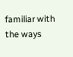familiar with the ways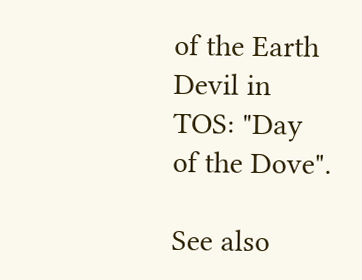of the Earth Devil in TOS: "Day of the Dove".

See also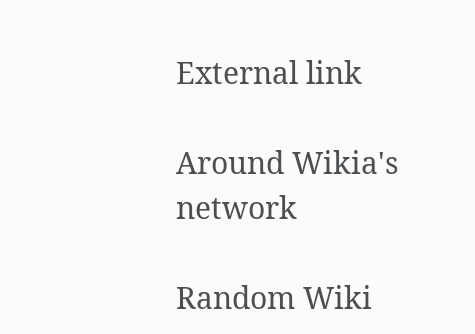External link

Around Wikia's network

Random Wiki